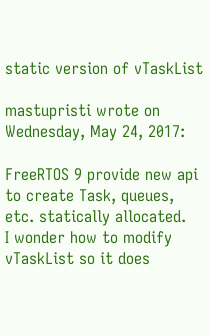static version of vTaskList

mastupristi wrote on Wednesday, May 24, 2017:

FreeRTOS 9 provide new api to create Task, queues, etc. statically allocated.
I wonder how to modify vTaskList so it does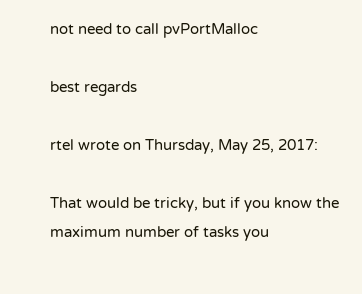not need to call pvPortMalloc

best regards

rtel wrote on Thursday, May 25, 2017:

That would be tricky, but if you know the maximum number of tasks you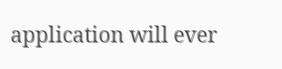application will ever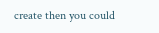create then you could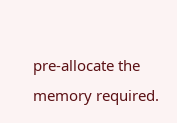pre-allocate the memory required.